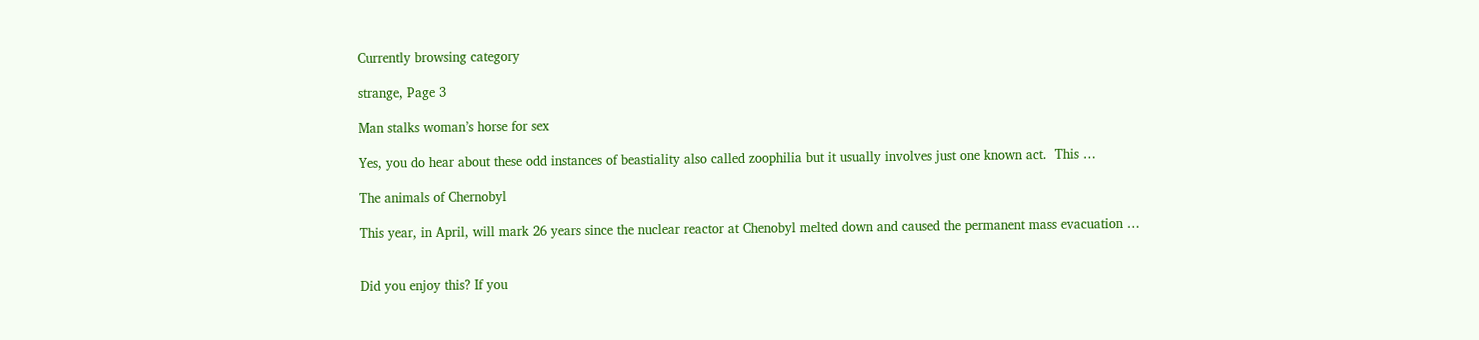Currently browsing category

strange, Page 3

Man stalks woman’s horse for sex

Yes, you do hear about these odd instances of beastiality also called zoophilia but it usually involves just one known act.  This …

The animals of Chernobyl

This year, in April, will mark 26 years since the nuclear reactor at Chenobyl melted down and caused the permanent mass evacuation …


Did you enjoy this? If you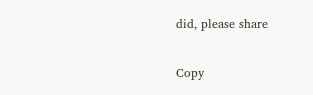did, please share

Copy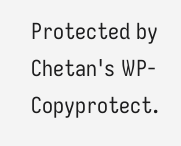Protected by Chetan's WP-Copyprotect.